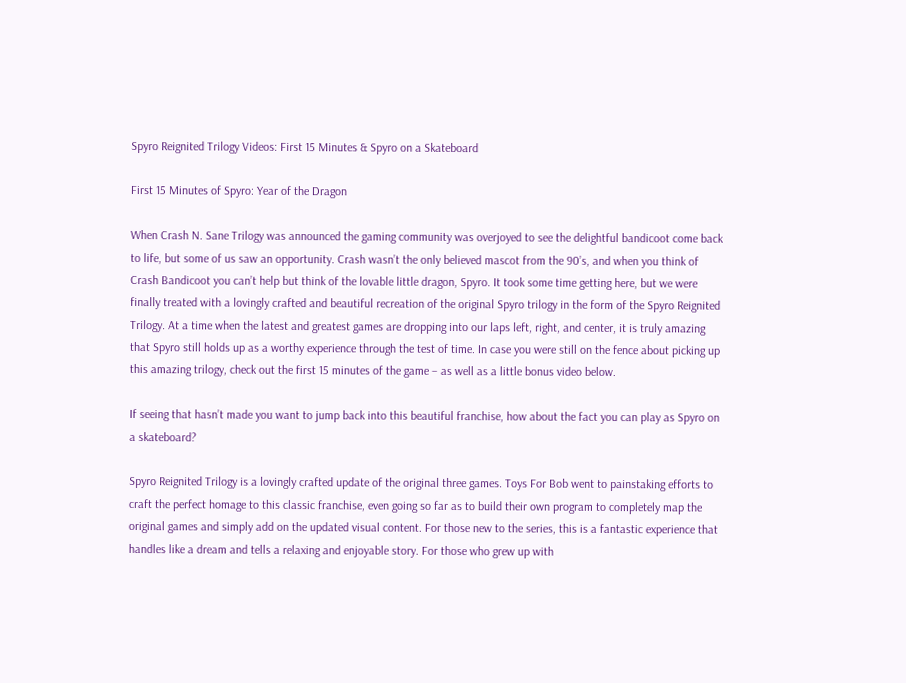Spyro Reignited Trilogy Videos: First 15 Minutes & Spyro on a Skateboard

First 15 Minutes of Spyro: Year of the Dragon

When Crash N. Sane Trilogy was announced the gaming community was overjoyed to see the delightful bandicoot come back to life, but some of us saw an opportunity. Crash wasn’t the only believed mascot from the 90’s, and when you think of Crash Bandicoot you can’t help but think of the lovable little dragon, Spyro. It took some time getting here, but we were finally treated with a lovingly crafted and beautiful recreation of the original Spyro trilogy in the form of the Spyro Reignited Trilogy. At a time when the latest and greatest games are dropping into our laps left, right, and center, it is truly amazing that Spyro still holds up as a worthy experience through the test of time. In case you were still on the fence about picking up this amazing trilogy, check out the first 15 minutes of the game – as well as a little bonus video below.

If seeing that hasn’t made you want to jump back into this beautiful franchise, how about the fact you can play as Spyro on a skateboard?

Spyro Reignited Trilogy is a lovingly crafted update of the original three games. Toys For Bob went to painstaking efforts to craft the perfect homage to this classic franchise, even going so far as to build their own program to completely map the original games and simply add on the updated visual content. For those new to the series, this is a fantastic experience that handles like a dream and tells a relaxing and enjoyable story. For those who grew up with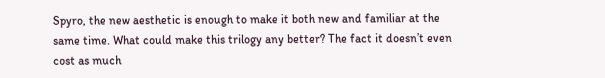Spyro, the new aesthetic is enough to make it both new and familiar at the same time. What could make this trilogy any better? The fact it doesn’t even cost as much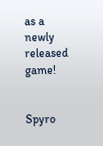as a newly released game!


Spyro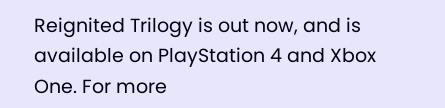Reignited Trilogy is out now, and is available on PlayStation 4 and Xbox One. For more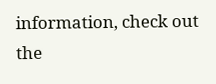information, check out the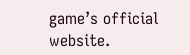game’s official website.